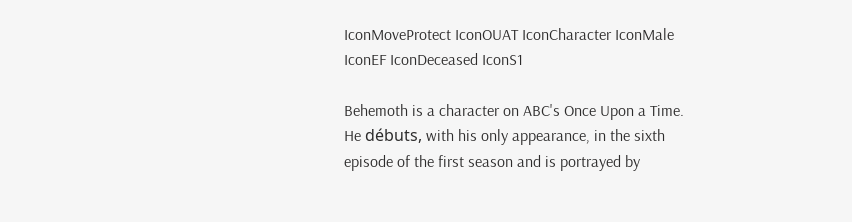IconMoveProtect IconOUAT IconCharacter IconMale IconEF IconDeceased IconS1

Behemoth is a character on ABC's Once Upon a Time. He débuts, with his only appearance, in the sixth episode of the first season and is portrayed by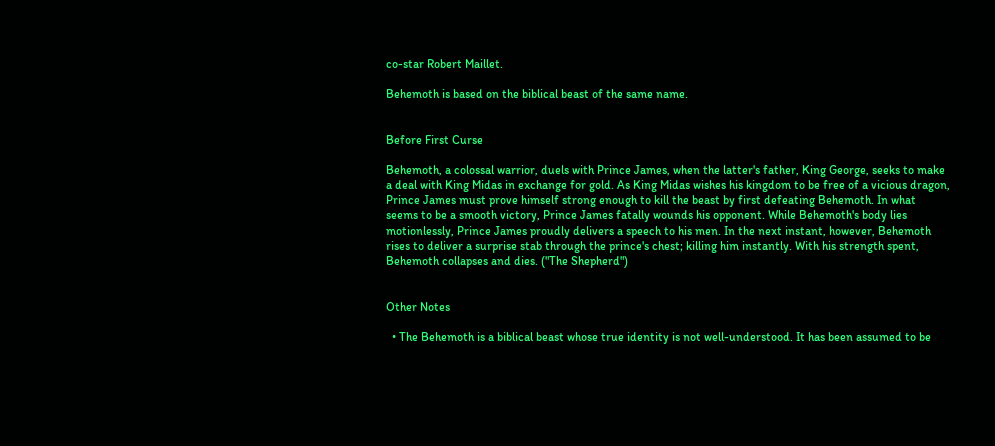co-star Robert Maillet.

Behemoth is based on the biblical beast of the same name.


Before First Curse

Behemoth, a colossal warrior, duels with Prince James, when the latter's father, King George, seeks to make a deal with King Midas in exchange for gold. As King Midas wishes his kingdom to be free of a vicious dragon, Prince James must prove himself strong enough to kill the beast by first defeating Behemoth. In what seems to be a smooth victory, Prince James fatally wounds his opponent. While Behemoth's body lies motionlessly, Prince James proudly delivers a speech to his men. In the next instant, however, Behemoth rises to deliver a surprise stab through the prince's chest; killing him instantly. With his strength spent, Behemoth collapses and dies. ("The Shepherd")


Other Notes

  • The Behemoth is a biblical beast whose true identity is not well-understood. It has been assumed to be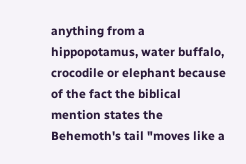anything from a hippopotamus, water buffalo, crocodile or elephant because of the fact the biblical mention states the Behemoth's tail "moves like a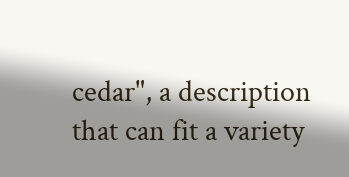cedar", a description that can fit a variety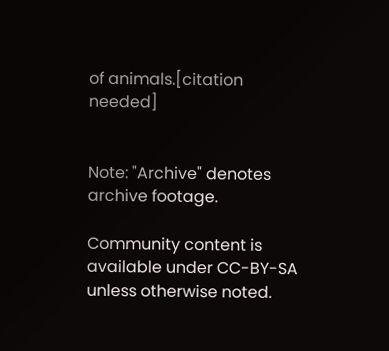of animals.[citation needed]


Note: "Archive" denotes archive footage.

Community content is available under CC-BY-SA unless otherwise noted.